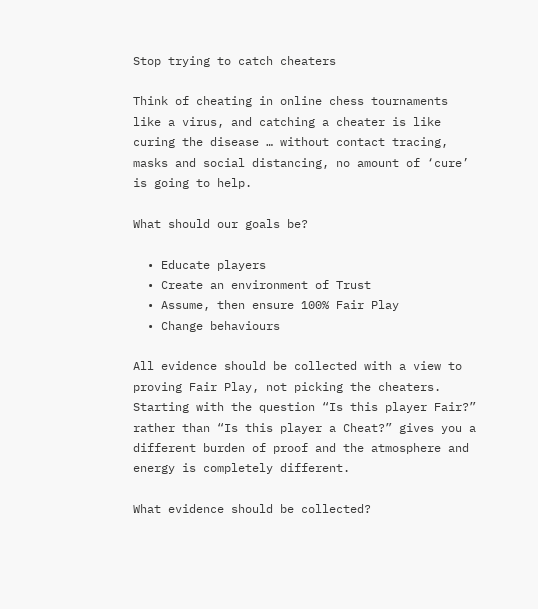Stop trying to catch cheaters

Think of cheating in online chess tournaments like a virus, and catching a cheater is like curing the disease … without contact tracing, masks and social distancing, no amount of ‘cure’ is going to help.

What should our goals be?

  • Educate players
  • Create an environment of Trust
  • Assume, then ensure 100% Fair Play
  • Change behaviours

All evidence should be collected with a view to proving Fair Play, not picking the cheaters. Starting with the question “Is this player Fair?” rather than “Is this player a Cheat?” gives you a different burden of proof and the atmosphere and energy is completely different.

What evidence should be collected?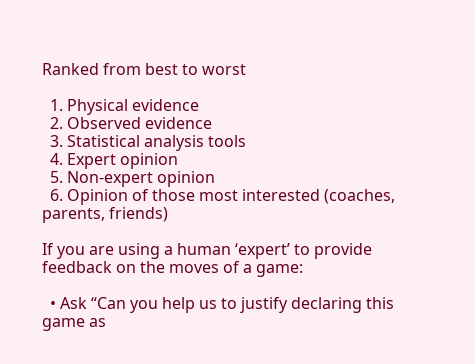Ranked from best to worst

  1. Physical evidence
  2. Observed evidence
  3. Statistical analysis tools
  4. Expert opinion
  5. Non-expert opinion
  6. Opinion of those most interested (coaches, parents, friends)

If you are using a human ‘expert’ to provide feedback on the moves of a game:

  • Ask “Can you help us to justify declaring this game as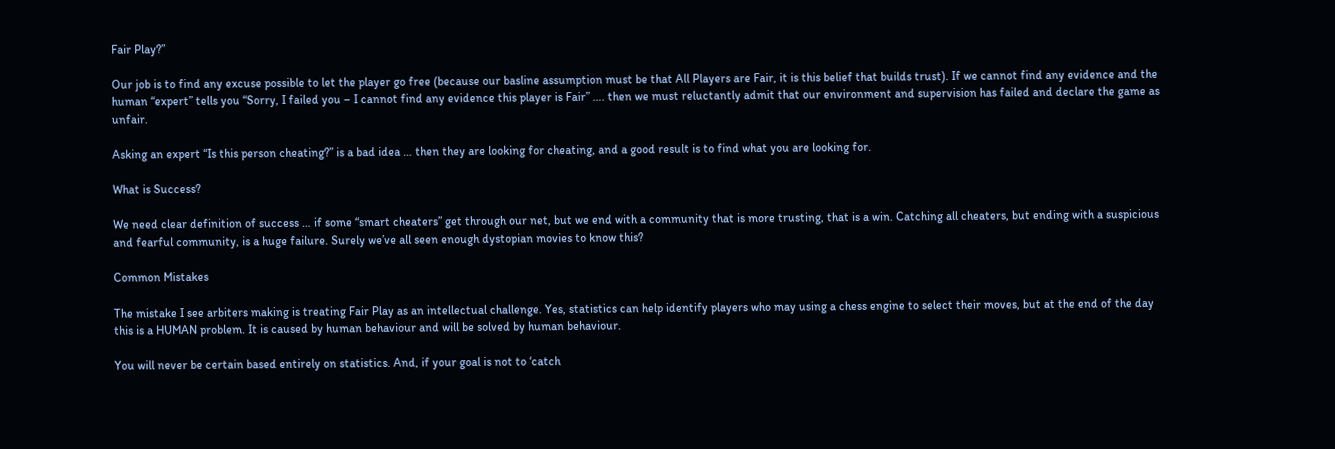Fair Play?”

Our job is to find any excuse possible to let the player go free (because our basline assumption must be that All Players are Fair, it is this belief that builds trust). If we cannot find any evidence and the human “expert” tells you “Sorry, I failed you – I cannot find any evidence this player is Fair” …. then we must reluctantly admit that our environment and supervision has failed and declare the game as unfair.

Asking an expert “Is this person cheating?” is a bad idea … then they are looking for cheating, and a good result is to find what you are looking for.

What is Success?

We need clear definition of success … if some “smart cheaters” get through our net, but we end with a community that is more trusting, that is a win. Catching all cheaters, but ending with a suspicious and fearful community, is a huge failure. Surely we’ve all seen enough dystopian movies to know this?

Common Mistakes

The mistake I see arbiters making is treating Fair Play as an intellectual challenge. Yes, statistics can help identify players who may using a chess engine to select their moves, but at the end of the day this is a HUMAN problem. It is caused by human behaviour and will be solved by human behaviour.

You will never be certain based entirely on statistics. And, if your goal is not to ‘catch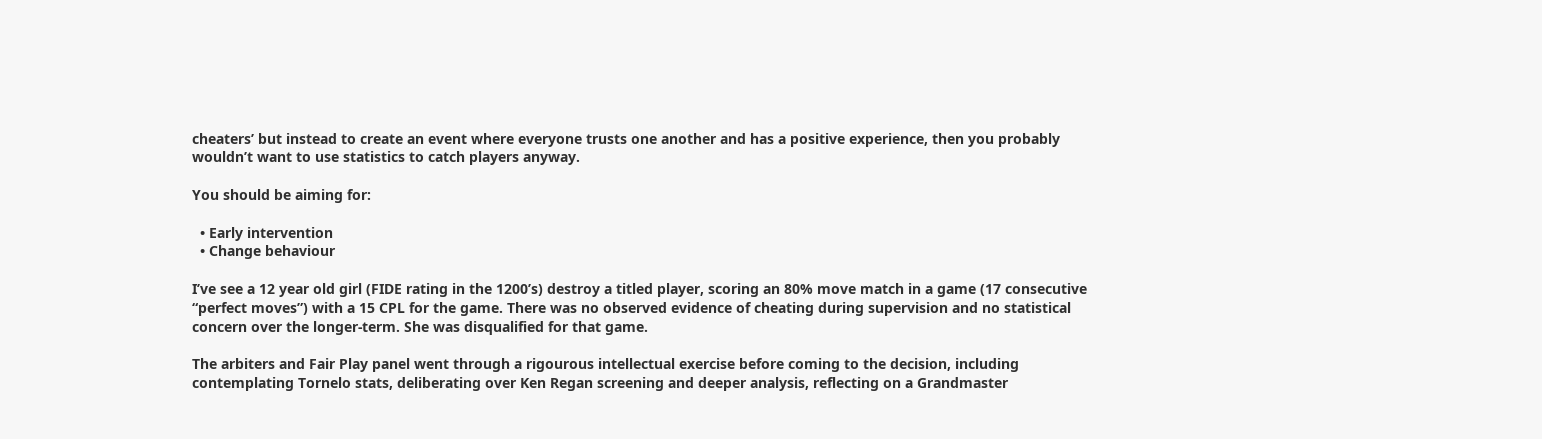cheaters’ but instead to create an event where everyone trusts one another and has a positive experience, then you probably wouldn’t want to use statistics to catch players anyway.

You should be aiming for:

  • Early intervention
  • Change behaviour

I’ve see a 12 year old girl (FIDE rating in the 1200’s) destroy a titled player, scoring an 80% move match in a game (17 consecutive “perfect moves”) with a 15 CPL for the game. There was no observed evidence of cheating during supervision and no statistical concern over the longer-term. She was disqualified for that game.

The arbiters and Fair Play panel went through a rigourous intellectual exercise before coming to the decision, including contemplating Tornelo stats, deliberating over Ken Regan screening and deeper analysis, reflecting on a Grandmaster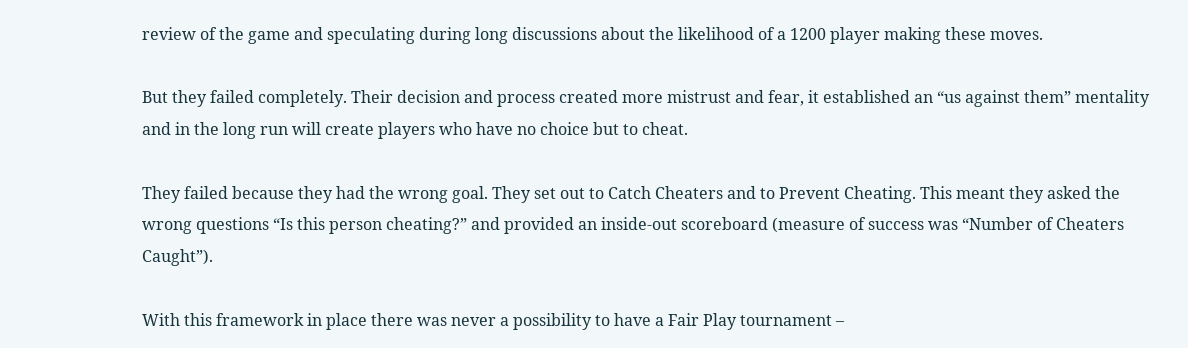review of the game and speculating during long discussions about the likelihood of a 1200 player making these moves.

But they failed completely. Their decision and process created more mistrust and fear, it established an “us against them” mentality and in the long run will create players who have no choice but to cheat.

They failed because they had the wrong goal. They set out to Catch Cheaters and to Prevent Cheating. This meant they asked the wrong questions “Is this person cheating?” and provided an inside-out scoreboard (measure of success was “Number of Cheaters Caught”).

With this framework in place there was never a possibility to have a Fair Play tournament –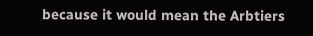because it would mean the Arbtiers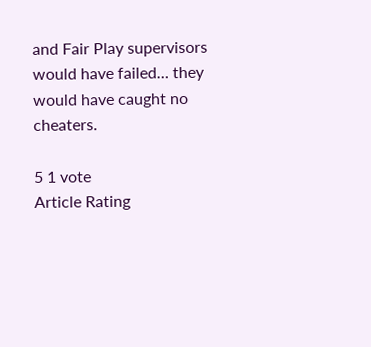and Fair Play supervisors would have failed… they would have caught no cheaters.

5 1 vote
Article Rating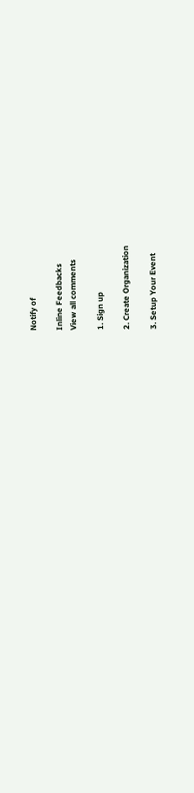Notify of

Inline Feedbacks
View all comments

1. Sign up

2. Create Organization

3. Setup Your Event